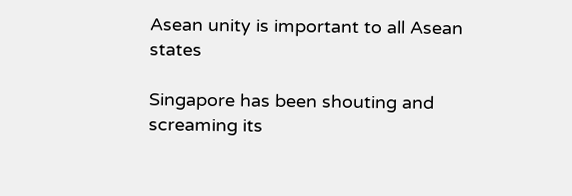Asean unity is important to all Asean states

Singapore has been shouting and screaming its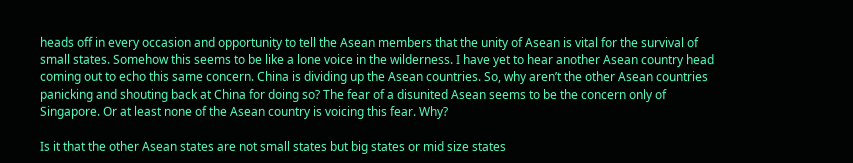heads off in every occasion and opportunity to tell the Asean members that the unity of Asean is vital for the survival of small states. Somehow this seems to be like a lone voice in the wilderness. I have yet to hear another Asean country head coming out to echo this same concern. China is dividing up the Asean countries. So, why aren’t the other Asean countries panicking and shouting back at China for doing so? The fear of a disunited Asean seems to be the concern only of Singapore. Or at least none of the Asean country is voicing this fear. Why?

Is it that the other Asean states are not small states but big states or mid size states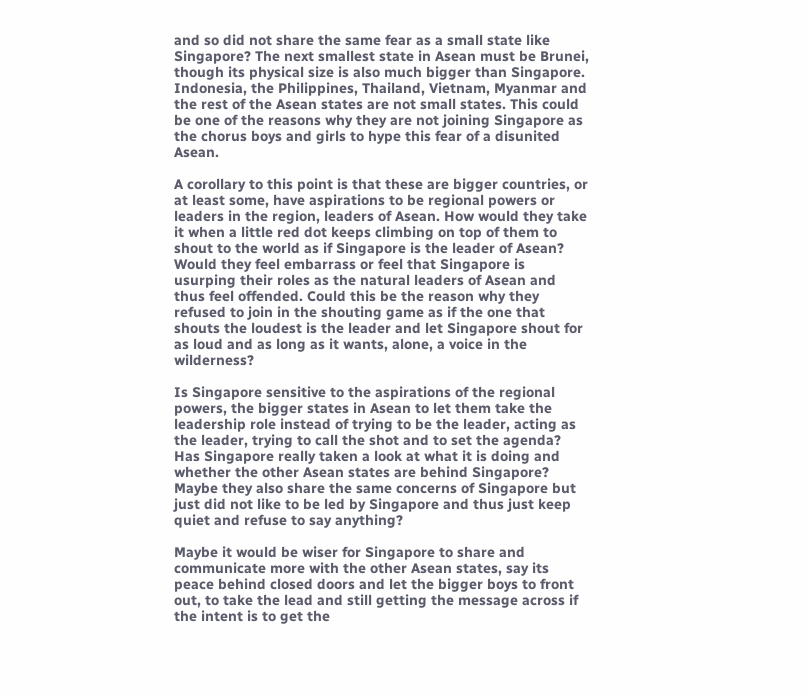and so did not share the same fear as a small state like Singapore? The next smallest state in Asean must be Brunei, though its physical size is also much bigger than Singapore. Indonesia, the Philippines, Thailand, Vietnam, Myanmar and the rest of the Asean states are not small states. This could be one of the reasons why they are not joining Singapore as the chorus boys and girls to hype this fear of a disunited Asean.

A corollary to this point is that these are bigger countries, or at least some, have aspirations to be regional powers or leaders in the region, leaders of Asean. How would they take it when a little red dot keeps climbing on top of them to shout to the world as if Singapore is the leader of Asean? Would they feel embarrass or feel that Singapore is usurping their roles as the natural leaders of Asean and thus feel offended. Could this be the reason why they refused to join in the shouting game as if the one that shouts the loudest is the leader and let Singapore shout for as loud and as long as it wants, alone, a voice in the wilderness?

Is Singapore sensitive to the aspirations of the regional powers, the bigger states in Asean to let them take the leadership role instead of trying to be the leader, acting as the leader, trying to call the shot and to set the agenda? Has Singapore really taken a look at what it is doing and whether the other Asean states are behind Singapore? Maybe they also share the same concerns of Singapore but just did not like to be led by Singapore and thus just keep quiet and refuse to say anything?

Maybe it would be wiser for Singapore to share and communicate more with the other Asean states, say its peace behind closed doors and let the bigger boys to front out, to take the lead and still getting the message across if the intent is to get the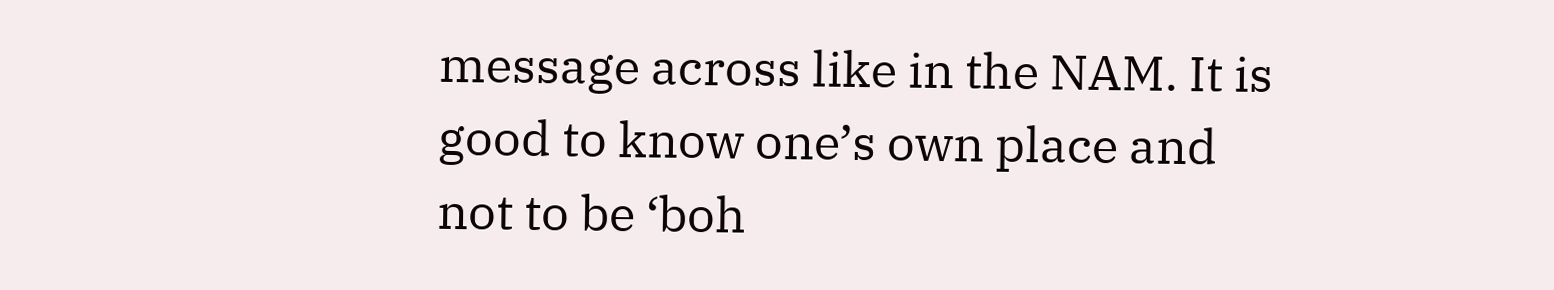message across like in the NAM. It is good to know one’s own place and not to be ‘boh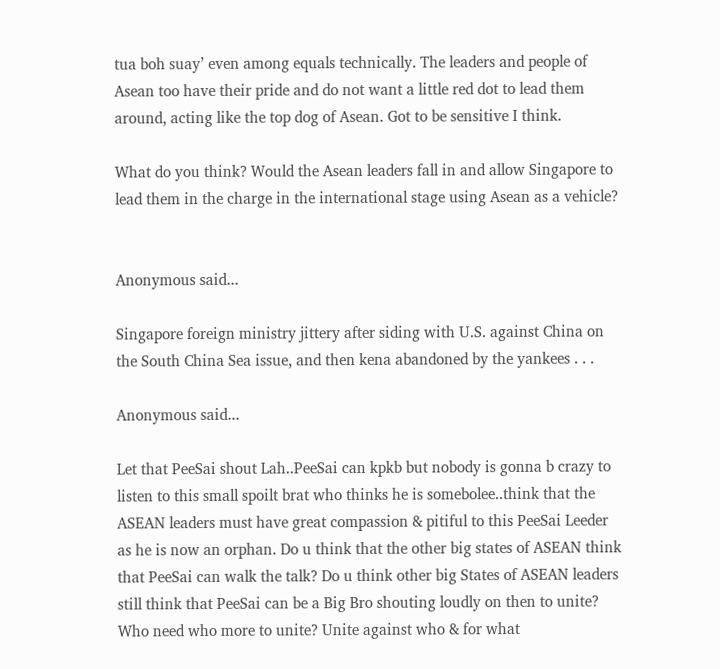tua boh suay’ even among equals technically. The leaders and people of Asean too have their pride and do not want a little red dot to lead them around, acting like the top dog of Asean. Got to be sensitive I think.

What do you think? Would the Asean leaders fall in and allow Singapore to lead them in the charge in the international stage using Asean as a vehicle?


Anonymous said...

Singapore foreign ministry jittery after siding with U.S. against China on the South China Sea issue, and then kena abandoned by the yankees . . .

Anonymous said...

Let that PeeSai shout Lah..PeeSai can kpkb but nobody is gonna b crazy to listen to this small spoilt brat who thinks he is somebolee..think that the ASEAN leaders must have great compassion & pitiful to this PeeSai Leeder as he is now an orphan. Do u think that the other big states of ASEAN think that PeeSai can walk the talk? Do u think other big States of ASEAN leaders still think that PeeSai can be a Big Bro shouting loudly on then to unite? Who need who more to unite? Unite against who & for what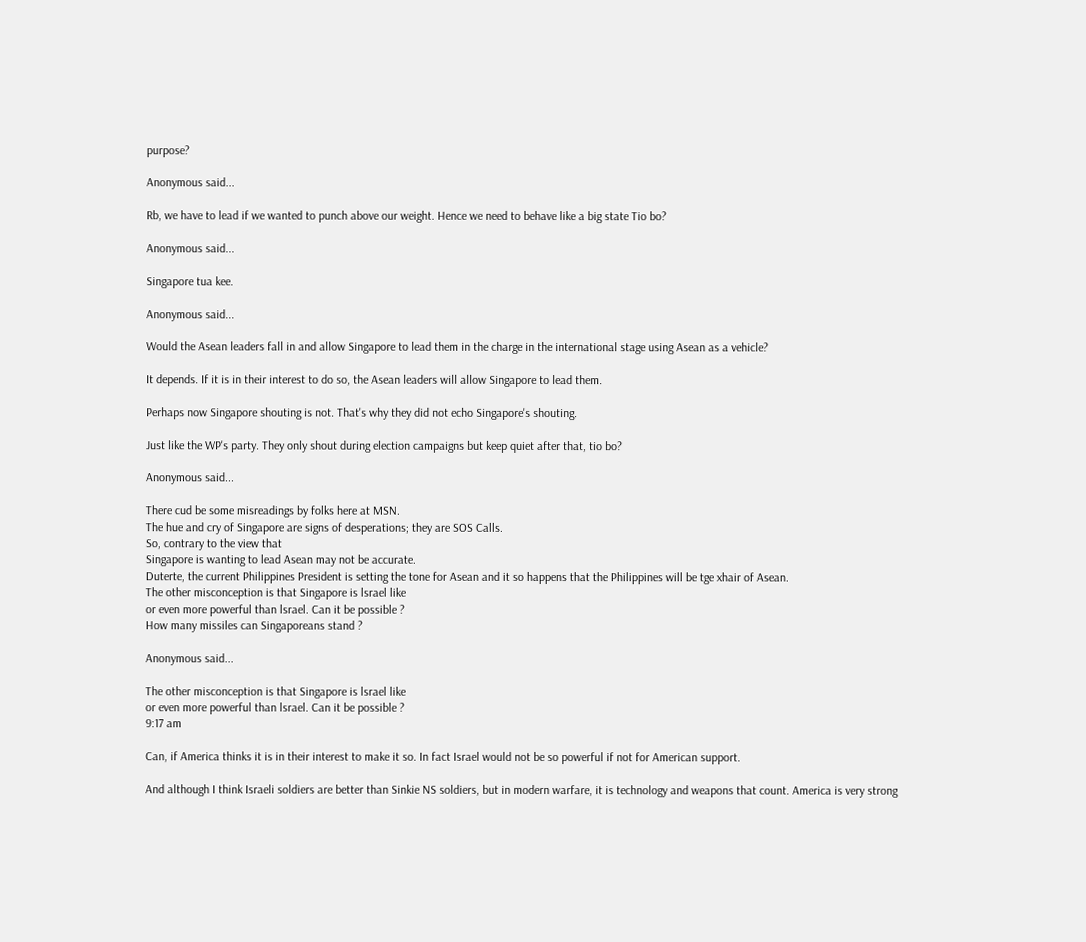purpose?

Anonymous said...

Rb, we have to lead if we wanted to punch above our weight. Hence we need to behave like a big state Tio bo?

Anonymous said...

Singapore tua kee.

Anonymous said...

Would the Asean leaders fall in and allow Singapore to lead them in the charge in the international stage using Asean as a vehicle?

It depends. If it is in their interest to do so, the Asean leaders will allow Singapore to lead them.

Perhaps now Singapore shouting is not. That's why they did not echo Singapore's shouting.

Just like the WP's party. They only shout during election campaigns but keep quiet after that, tio bo?

Anonymous said...

There cud be some misreadings by folks here at MSN.
The hue and cry of Singapore are signs of desperations; they are SOS Calls.
So, contrary to the view that
Singapore is wanting to lead Asean may not be accurate.
Duterte, the current Philippines President is setting the tone for Asean and it so happens that the Philippines will be tge xhair of Asean.
The other misconception is that Singapore is lsrael like
or even more powerful than lsrael. Can it be possible ?
How many missiles can Singaporeans stand ?

Anonymous said...

The other misconception is that Singapore is lsrael like
or even more powerful than lsrael. Can it be possible ?
9:17 am

Can, if America thinks it is in their interest to make it so. In fact Israel would not be so powerful if not for American support.

And although I think Israeli soldiers are better than Sinkie NS soldiers, but in modern warfare, it is technology and weapons that count. America is very strong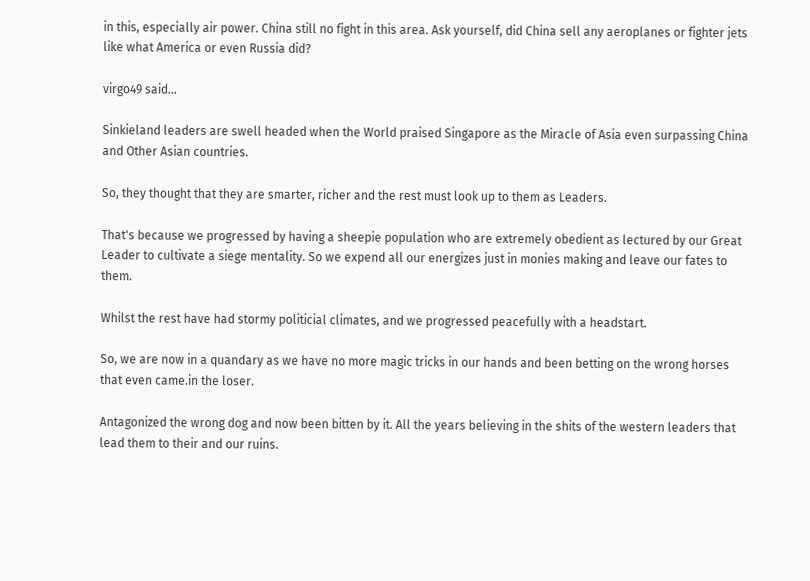in this, especially air power. China still no fight in this area. Ask yourself, did China sell any aeroplanes or fighter jets like what America or even Russia did?

virgo49 said...

Sinkieland leaders are swell headed when the World praised Singapore as the Miracle of Asia even surpassing China and Other Asian countries.

So, they thought that they are smarter, richer and the rest must look up to them as Leaders.

That's because we progressed by having a sheepie population who are extremely obedient as lectured by our Great Leader to cultivate a siege mentality. So we expend all our energizes just in monies making and leave our fates to them.

Whilst the rest have had stormy politicial climates, and we progressed peacefully with a headstart.

So, we are now in a quandary as we have no more magic tricks in our hands and been betting on the wrong horses that even came.in the loser.

Antagonized the wrong dog and now been bitten by it. All the years believing in the shits of the western leaders that lead them to their and our ruins.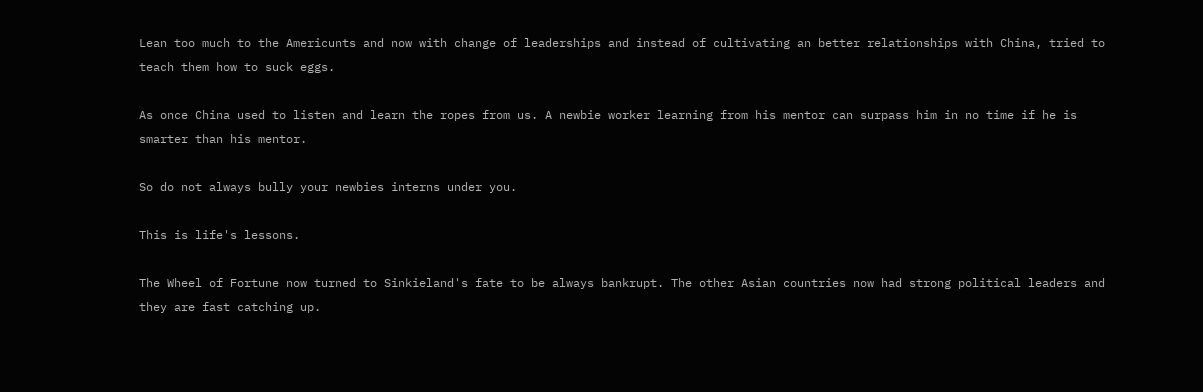Lean too much to the Americunts and now with change of leaderships and instead of cultivating an better relationships with China, tried to teach them how to suck eggs.

As once China used to listen and learn the ropes from us. A newbie worker learning from his mentor can surpass him in no time if he is smarter than his mentor.

So do not always bully your newbies interns under you.

This is life's lessons.

The Wheel of Fortune now turned to Sinkieland's fate to be always bankrupt. The other Asian countries now had strong political leaders and they are fast catching up.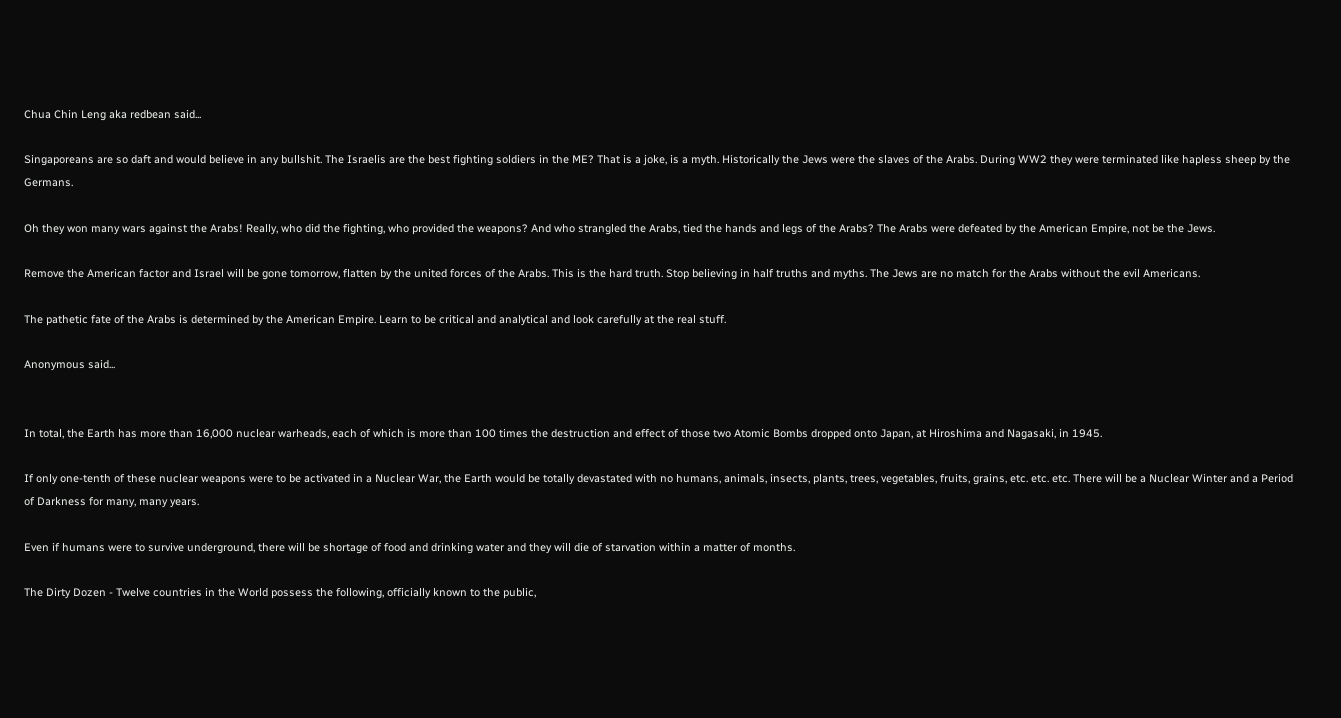Chua Chin Leng aka redbean said...

Singaporeans are so daft and would believe in any bullshit. The Israelis are the best fighting soldiers in the ME? That is a joke, is a myth. Historically the Jews were the slaves of the Arabs. During WW2 they were terminated like hapless sheep by the Germans.

Oh they won many wars against the Arabs! Really, who did the fighting, who provided the weapons? And who strangled the Arabs, tied the hands and legs of the Arabs? The Arabs were defeated by the American Empire, not be the Jews.

Remove the American factor and Israel will be gone tomorrow, flatten by the united forces of the Arabs. This is the hard truth. Stop believing in half truths and myths. The Jews are no match for the Arabs without the evil Americans.

The pathetic fate of the Arabs is determined by the American Empire. Learn to be critical and analytical and look carefully at the real stuff.

Anonymous said...


In total, the Earth has more than 16,000 nuclear warheads, each of which is more than 100 times the destruction and effect of those two Atomic Bombs dropped onto Japan, at Hiroshima and Nagasaki, in 1945.

If only one-tenth of these nuclear weapons were to be activated in a Nuclear War, the Earth would be totally devastated with no humans, animals, insects, plants, trees, vegetables, fruits, grains, etc. etc. etc. There will be a Nuclear Winter and a Period of Darkness for many, many years.

Even if humans were to survive underground, there will be shortage of food and drinking water and they will die of starvation within a matter of months.

The Dirty Dozen - Twelve countries in the World possess the following, officially known to the public,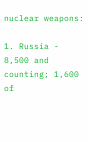nuclear weapons:

1. Russia - 8,500 and counting; 1,600 of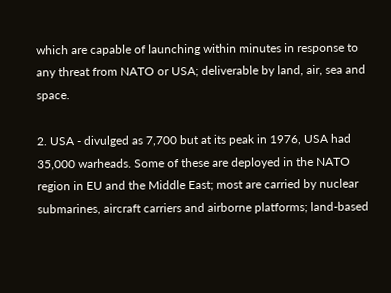which are capable of launching within minutes in response to any threat from NATO or USA; deliverable by land, air, sea and space.

2. USA - divulged as 7,700 but at its peak in 1976, USA had 35,000 warheads. Some of these are deployed in the NATO region in EU and the Middle East; most are carried by nuclear submarines, aircraft carriers and airborne platforms; land-based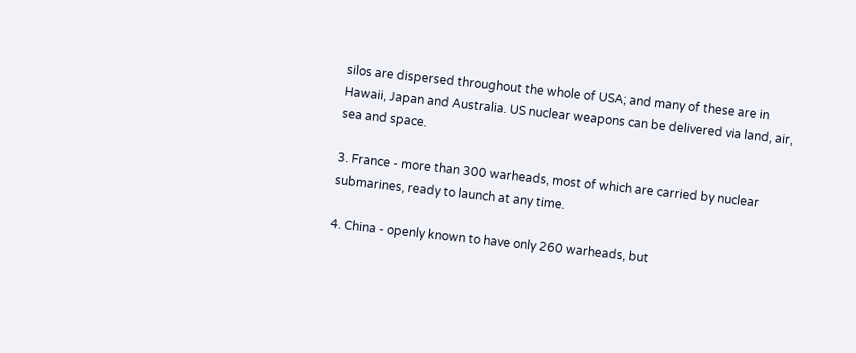silos are dispersed throughout the whole of USA; and many of these are in Hawaii, Japan and Australia. US nuclear weapons can be delivered via land, air, sea and space.

3. France - more than 300 warheads, most of which are carried by nuclear submarines, ready to launch at any time.

4. China - openly known to have only 260 warheads, but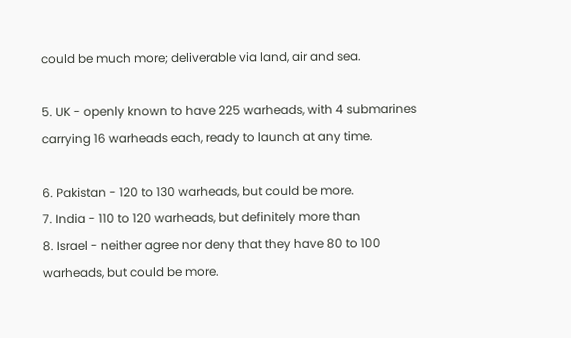could be much more; deliverable via land, air and sea.

5. UK - openly known to have 225 warheads, with 4 submarines carrying 16 warheads each, ready to launch at any time.

6. Pakistan - 120 to 130 warheads, but could be more.
7. India - 110 to 120 warheads, but definitely more than
8. Israel - neither agree nor deny that they have 80 to 100 warheads, but could be more.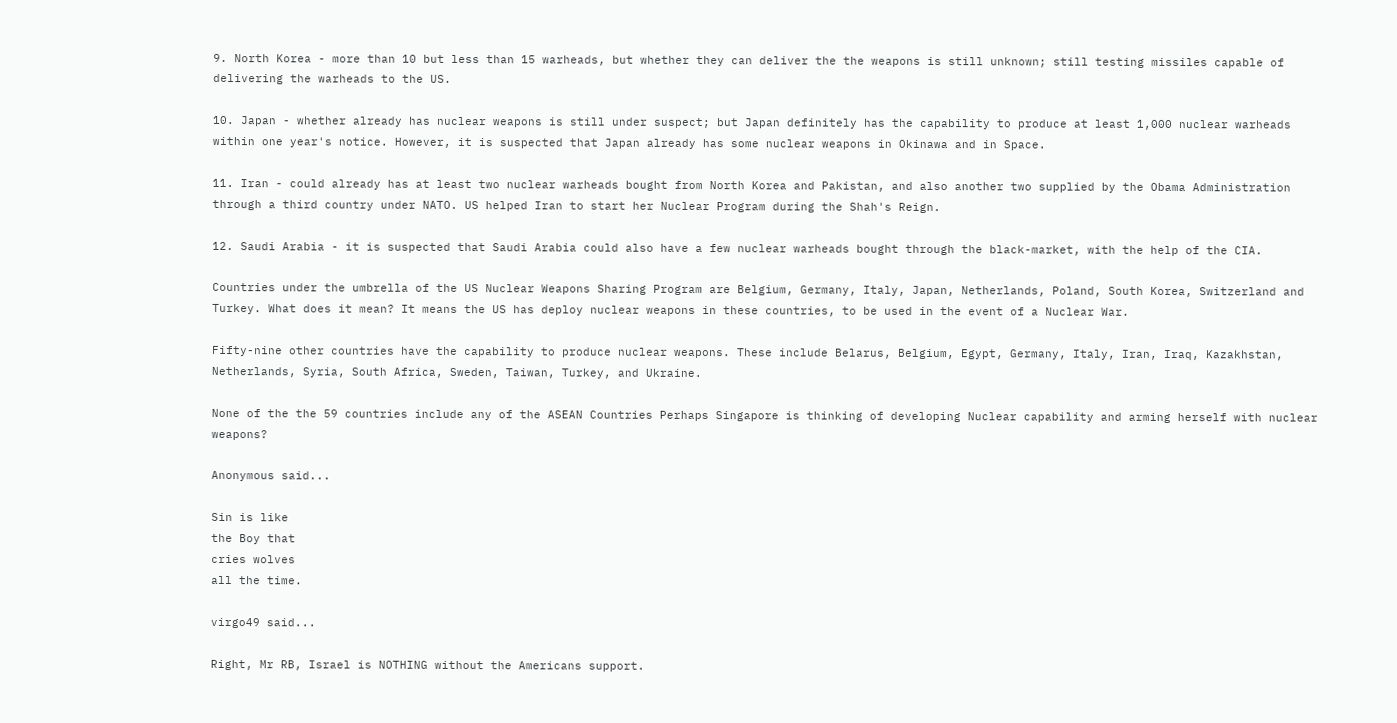9. North Korea - more than 10 but less than 15 warheads, but whether they can deliver the the weapons is still unknown; still testing missiles capable of delivering the warheads to the US.

10. Japan - whether already has nuclear weapons is still under suspect; but Japan definitely has the capability to produce at least 1,000 nuclear warheads within one year's notice. However, it is suspected that Japan already has some nuclear weapons in Okinawa and in Space.

11. Iran - could already has at least two nuclear warheads bought from North Korea and Pakistan, and also another two supplied by the Obama Administration through a third country under NATO. US helped Iran to start her Nuclear Program during the Shah's Reign.

12. Saudi Arabia - it is suspected that Saudi Arabia could also have a few nuclear warheads bought through the black-market, with the help of the CIA.

Countries under the umbrella of the US Nuclear Weapons Sharing Program are Belgium, Germany, Italy, Japan, Netherlands, Poland, South Korea, Switzerland and Turkey. What does it mean? It means the US has deploy nuclear weapons in these countries, to be used in the event of a Nuclear War.

Fifty-nine other countries have the capability to produce nuclear weapons. These include Belarus, Belgium, Egypt, Germany, Italy, Iran, Iraq, Kazakhstan, Netherlands, Syria, South Africa, Sweden, Taiwan, Turkey, and Ukraine.

None of the the 59 countries include any of the ASEAN Countries Perhaps Singapore is thinking of developing Nuclear capability and arming herself with nuclear weapons?

Anonymous said...

Sin is like
the Boy that
cries wolves
all the time.

virgo49 said...

Right, Mr RB, Israel is NOTHING without the Americans support.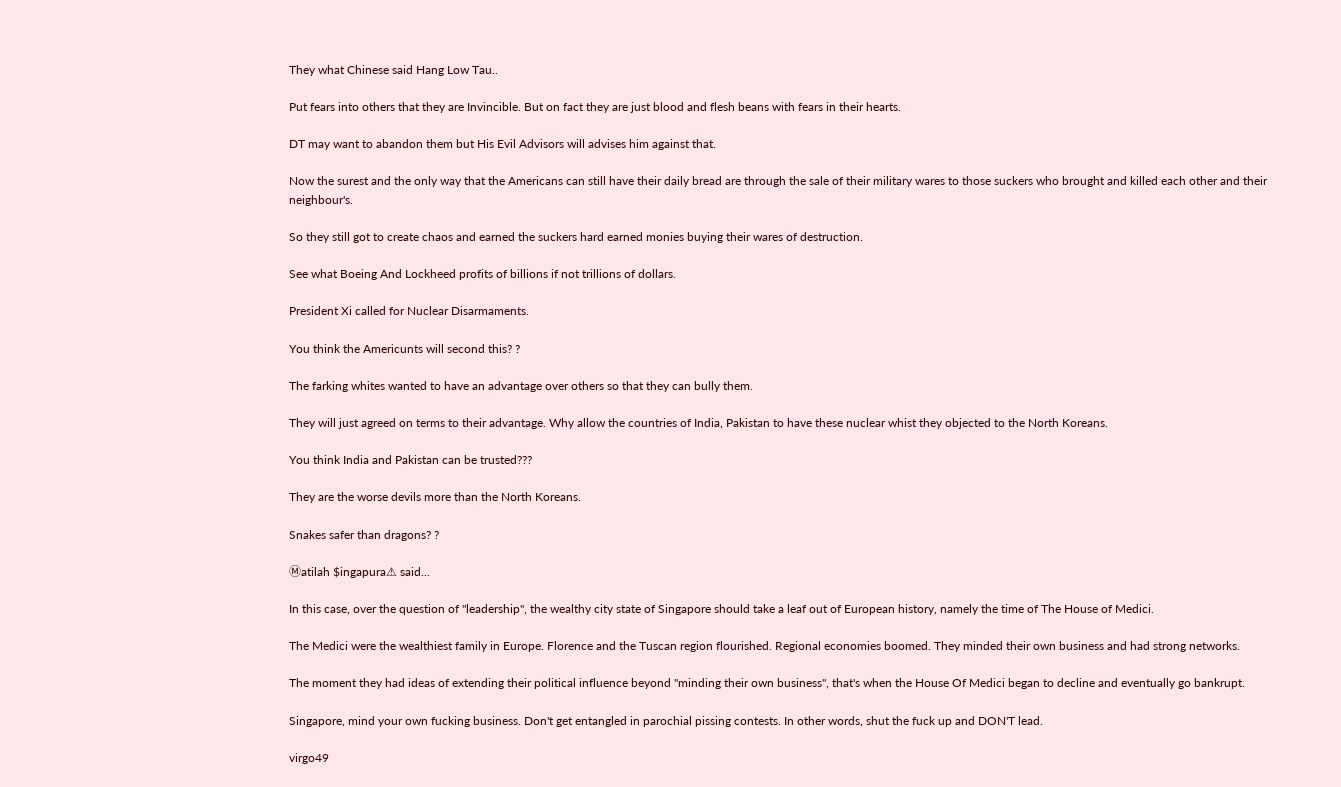They what Chinese said Hang Low Tau..

Put fears into others that they are Invincible. But on fact they are just blood and flesh beans with fears in their hearts.

DT may want to abandon them but His Evil Advisors will advises him against that.

Now the surest and the only way that the Americans can still have their daily bread are through the sale of their military wares to those suckers who brought and killed each other and their neighbour's.

So they still got to create chaos and earned the suckers hard earned monies buying their wares of destruction.

See what Boeing And Lockheed profits of billions if not trillions of dollars.

President Xi called for Nuclear Disarmaments.

You think the Americunts will second this? ?

The farking whites wanted to have an advantage over others so that they can bully them.

They will just agreed on terms to their advantage. Why allow the countries of India, Pakistan to have these nuclear whist they objected to the North Koreans.

You think India and Pakistan can be trusted???

They are the worse devils more than the North Koreans.

Snakes safer than dragons? ?

Ⓜatilah $ingapura⚠ said...

In this case, over the question of "leadership", the wealthy city state of Singapore should take a leaf out of European history, namely the time of The House of Medici.

The Medici were the wealthiest family in Europe. Florence and the Tuscan region flourished. Regional economies boomed. They minded their own business and had strong networks.

The moment they had ideas of extending their political influence beyond "minding their own business", that's when the House Of Medici began to decline and eventually go bankrupt.

Singapore, mind your own fucking business. Don't get entangled in parochial pissing contests. In other words, shut the fuck up and DON'T lead.

virgo49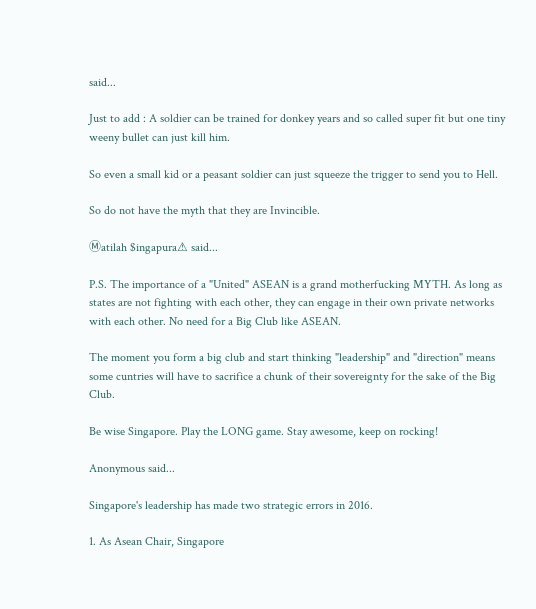said...

Just to add : A soldier can be trained for donkey years and so called super fit but one tiny weeny bullet can just kill him.

So even a small kid or a peasant soldier can just squeeze the trigger to send you to Hell.

So do not have the myth that they are Invincible.

Ⓜatilah $ingapura⚠ said...

P.S. The importance of a "United" ASEAN is a grand motherfucking MYTH. As long as states are not fighting with each other, they can engage in their own private networks with each other. No need for a Big Club like ASEAN.

The moment you form a big club and start thinking "leadership" and "direction" means some cuntries will have to sacrifice a chunk of their sovereignty for the sake of the Big Club.

Be wise Singapore. Play the LONG game. Stay awesome, keep on rocking!

Anonymous said...

Singapore's leadership has made two strategic errors in 2016.

1. As Asean Chair, Singapore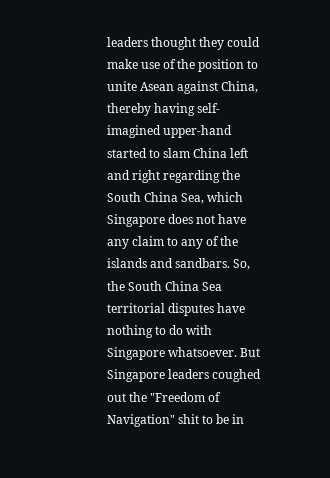leaders thought they could make use of the position to unite Asean against China, thereby having self-imagined upper-hand started to slam China left and right regarding the South China Sea, which Singapore does not have any claim to any of the islands and sandbars. So, the South China Sea territorial disputes have nothing to do with Singapore whatsoever. But Singapore leaders coughed out the "Freedom of Navigation" shit to be in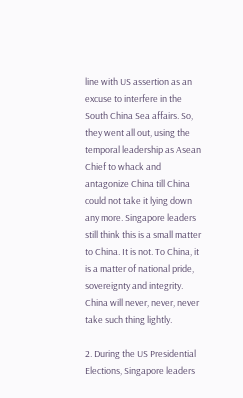line with US assertion as an excuse to interfere in the South China Sea affairs. So, they went all out, using the temporal leadership as Asean Chief to whack and antagonize China till China could not take it lying down any more. Singapore leaders still think this is a small matter to China. It is not. To China, it is a matter of national pride, sovereignty and integrity. China will never, never, never take such thing lightly.

2. During the US Presidential Elections, Singapore leaders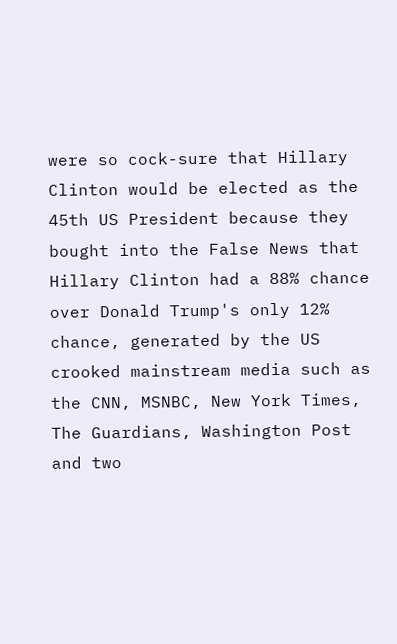were so cock-sure that Hillary Clinton would be elected as the 45th US President because they bought into the False News that Hillary Clinton had a 88% chance over Donald Trump's only 12% chance, generated by the US crooked mainstream media such as the CNN, MSNBC, New York Times, The Guardians, Washington Post and two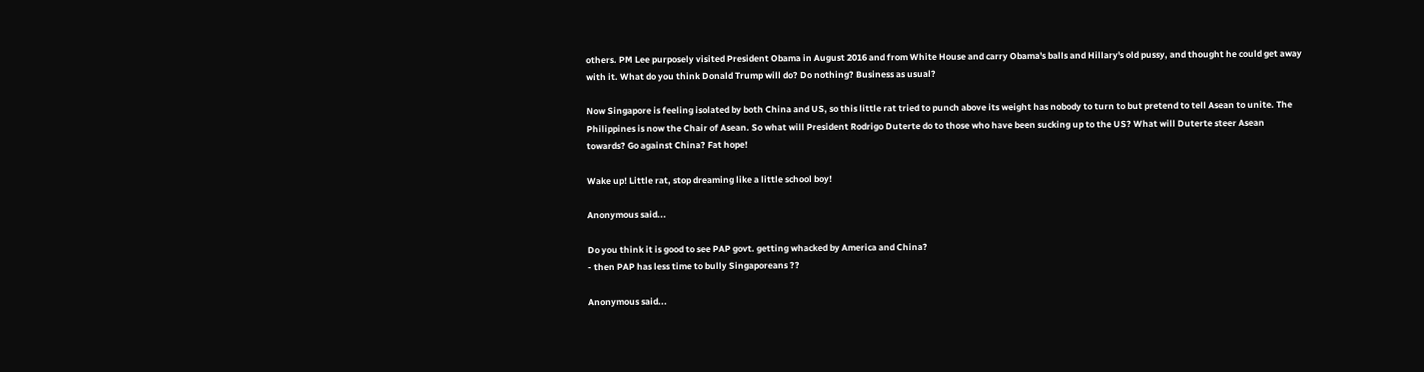others. PM Lee purposely visited President Obama in August 2016 and from White House and carry Obama's balls and Hillary's old pussy, and thought he could get away with it. What do you think Donald Trump will do? Do nothing? Business as usual?

Now Singapore is feeling isolated by both China and US, so this little rat tried to punch above its weight has nobody to turn to but pretend to tell Asean to unite. The Philippines is now the Chair of Asean. So what will President Rodrigo Duterte do to those who have been sucking up to the US? What will Duterte steer Asean towards? Go against China? Fat hope!

Wake up! Little rat, stop dreaming like a little school boy!

Anonymous said...

Do you think it is good to see PAP govt. getting whacked by America and China?
- then PAP has less time to bully Singaporeans ??

Anonymous said...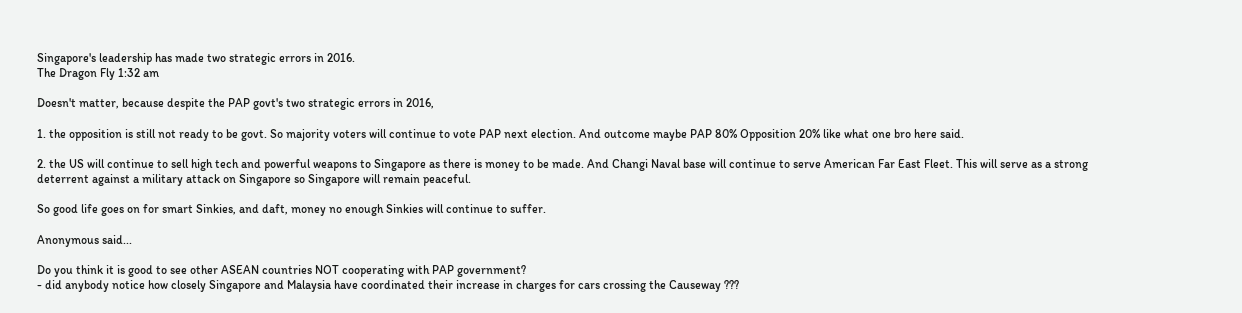Singapore's leadership has made two strategic errors in 2016.
The Dragon Fly 1:32 am

Doesn't matter, because despite the PAP govt's two strategic errors in 2016,

1. the opposition is still not ready to be govt. So majority voters will continue to vote PAP next election. And outcome maybe PAP 80% Opposition 20% like what one bro here said.

2. the US will continue to sell high tech and powerful weapons to Singapore as there is money to be made. And Changi Naval base will continue to serve American Far East Fleet. This will serve as a strong deterrent against a military attack on Singapore so Singapore will remain peaceful.

So good life goes on for smart Sinkies, and daft, money no enough Sinkies will continue to suffer.

Anonymous said...

Do you think it is good to see other ASEAN countries NOT cooperating with PAP government?
- did anybody notice how closely Singapore and Malaysia have coordinated their increase in charges for cars crossing the Causeway ???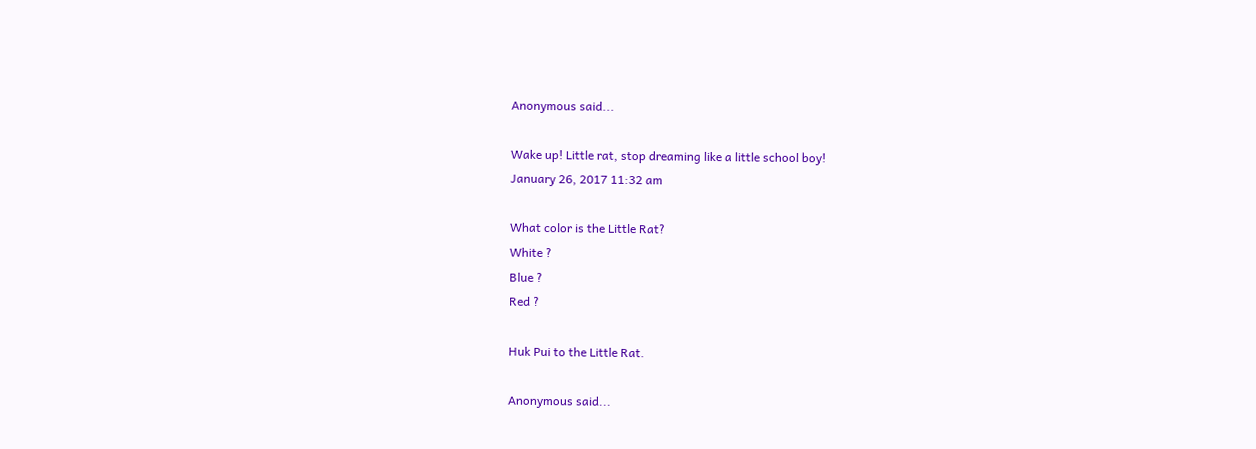Anonymous said...

Wake up! Little rat, stop dreaming like a little school boy!
January 26, 2017 11:32 am

What color is the Little Rat?
White ?
Blue ?
Red ?

Huk Pui to the Little Rat.

Anonymous said...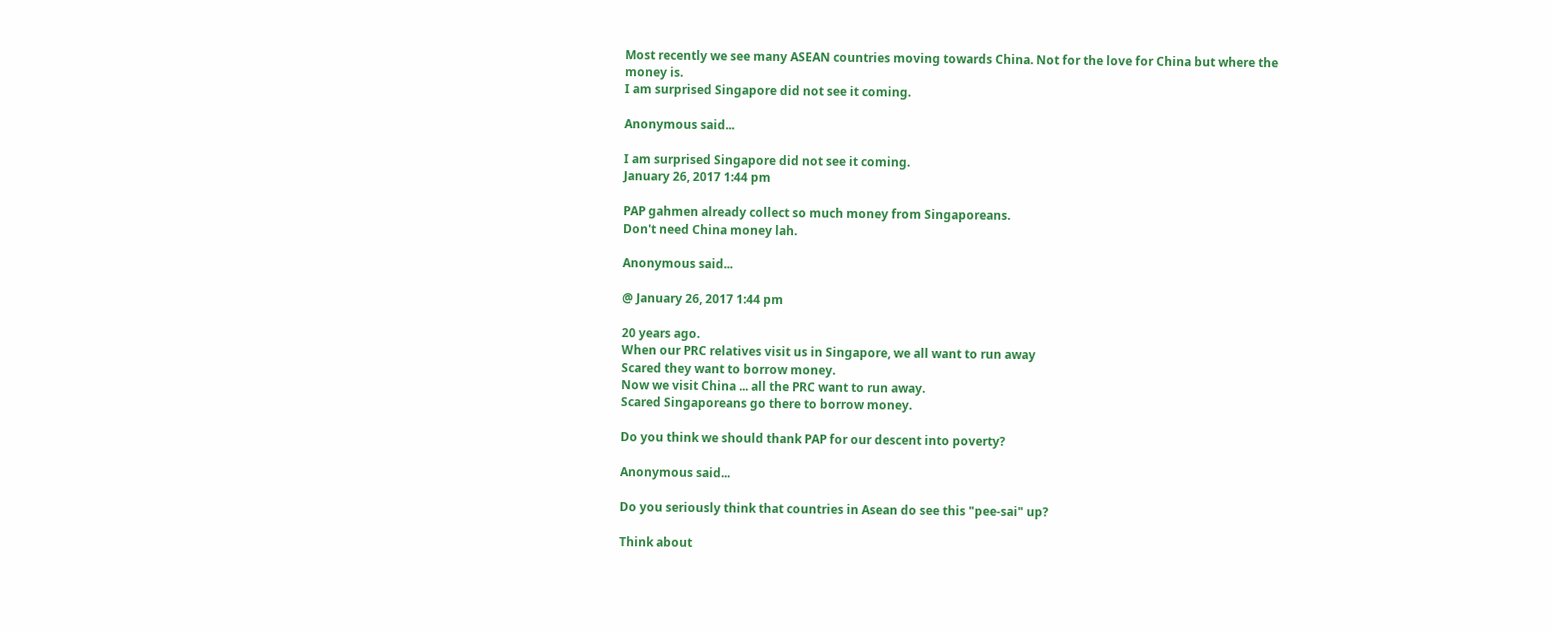Most recently we see many ASEAN countries moving towards China. Not for the love for China but where the money is.
I am surprised Singapore did not see it coming.

Anonymous said...

I am surprised Singapore did not see it coming.
January 26, 2017 1:44 pm

PAP gahmen already collect so much money from Singaporeans.
Don't need China money lah.

Anonymous said...

@ January 26, 2017 1:44 pm

20 years ago.
When our PRC relatives visit us in Singapore, we all want to run away
Scared they want to borrow money.
Now we visit China ... all the PRC want to run away.
Scared Singaporeans go there to borrow money.

Do you think we should thank PAP for our descent into poverty?

Anonymous said...

Do you seriously think that countries in Asean do see this "pee-sai" up?

Think about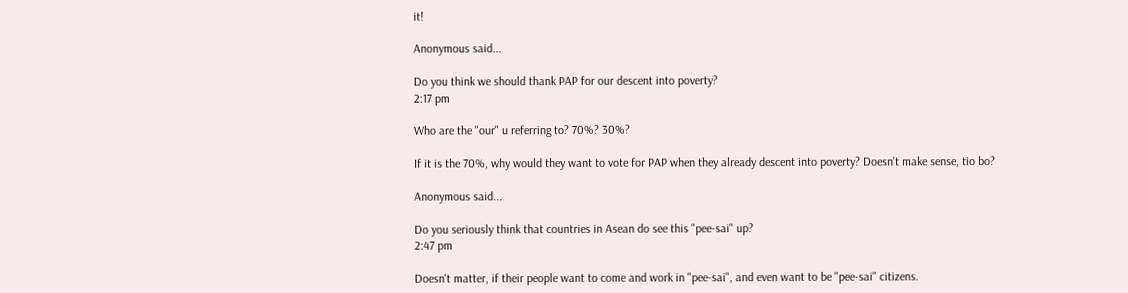it!

Anonymous said...

Do you think we should thank PAP for our descent into poverty?
2:17 pm

Who are the "our" u referring to? 70%? 30%?

If it is the 70%, why would they want to vote for PAP when they already descent into poverty? Doesn't make sense, tio bo?

Anonymous said...

Do you seriously think that countries in Asean do see this "pee-sai" up?
2:47 pm

Doesn't matter, if their people want to come and work in "pee-sai", and even want to be "pee-sai" citizens.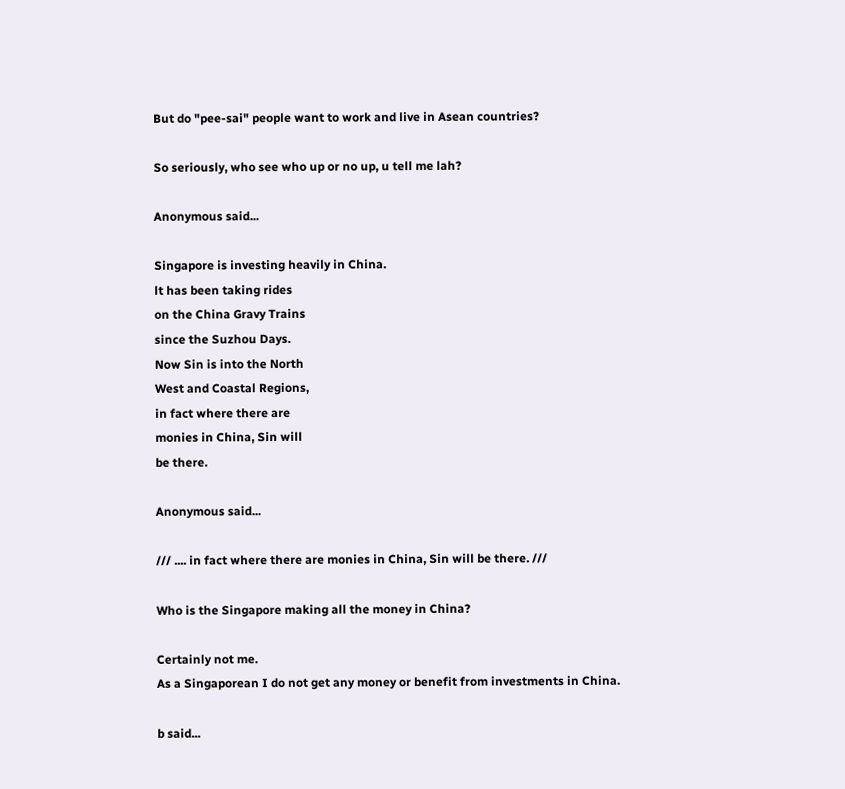But do "pee-sai" people want to work and live in Asean countries?

So seriously, who see who up or no up, u tell me lah?

Anonymous said...

Singapore is investing heavily in China.
lt has been taking rides
on the China Gravy Trains
since the Suzhou Days.
Now Sin is into the North
West and Coastal Regions,
in fact where there are
monies in China, Sin will
be there.

Anonymous said...

/// .... in fact where there are monies in China, Sin will be there. ///

Who is the Singapore making all the money in China?

Certainly not me.
As a Singaporean I do not get any money or benefit from investments in China.

b said...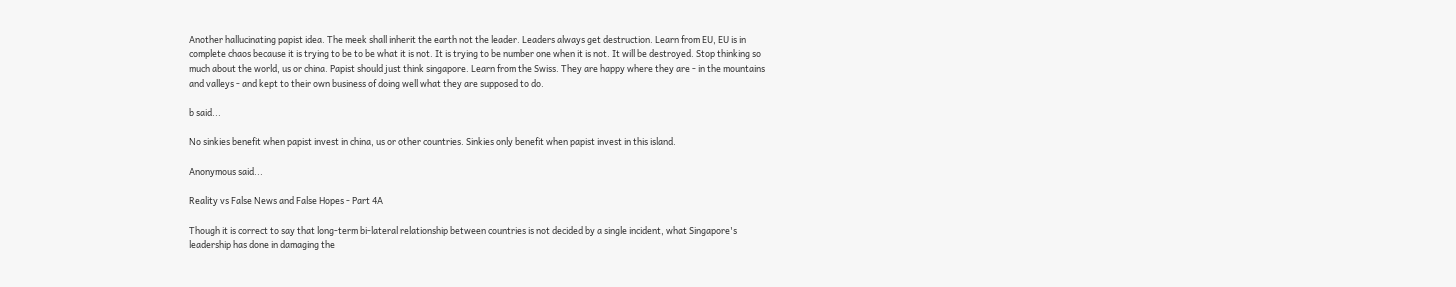Another hallucinating papist idea. The meek shall inherit the earth not the leader. Leaders always get destruction. Learn from EU, EU is in complete chaos because it is trying to be to be what it is not. It is trying to be number one when it is not. It will be destroyed. Stop thinking so much about the world, us or china. Papist should just think singapore. Learn from the Swiss. They are happy where they are - in the mountains and valleys - and kept to their own business of doing well what they are supposed to do.

b said...

No sinkies benefit when papist invest in china, us or other countries. Sinkies only benefit when papist invest in this island.

Anonymous said...

Reality vs False News and False Hopes - Part 4A

Though it is correct to say that long-term bi-lateral relationship between countries is not decided by a single incident, what Singapore's leadership has done in damaging the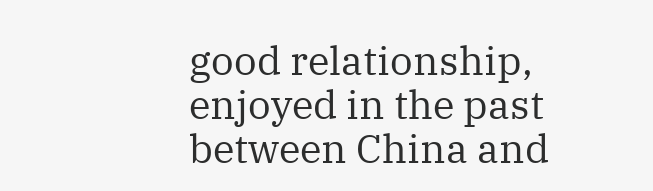good relationship, enjoyed in the past between China and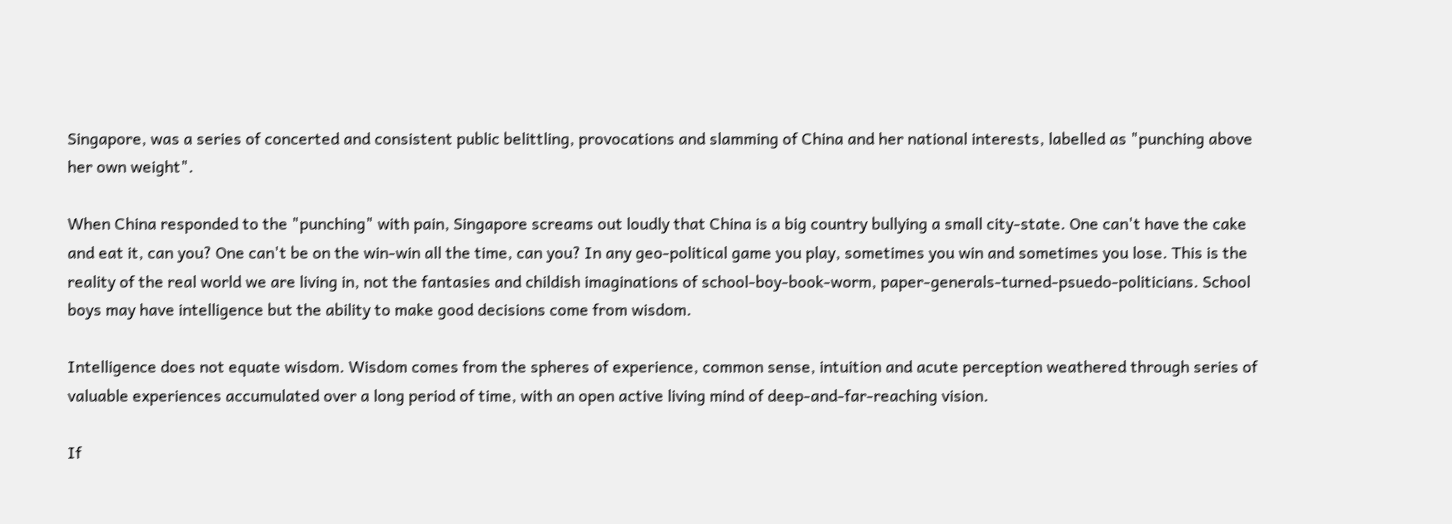Singapore, was a series of concerted and consistent public belittling, provocations and slamming of China and her national interests, labelled as "punching above her own weight".

When China responded to the "punching" with pain, Singapore screams out loudly that China is a big country bullying a small city-state. One can't have the cake and eat it, can you? One can't be on the win-win all the time, can you? In any geo-political game you play, sometimes you win and sometimes you lose. This is the reality of the real world we are living in, not the fantasies and childish imaginations of school-boy-book-worm, paper-generals-turned-psuedo-politicians. School boys may have intelligence but the ability to make good decisions come from wisdom.

Intelligence does not equate wisdom. Wisdom comes from the spheres of experience, common sense, intuition and acute perception weathered through series of valuable experiences accumulated over a long period of time, with an open active living mind of deep-and-far-reaching vision.

If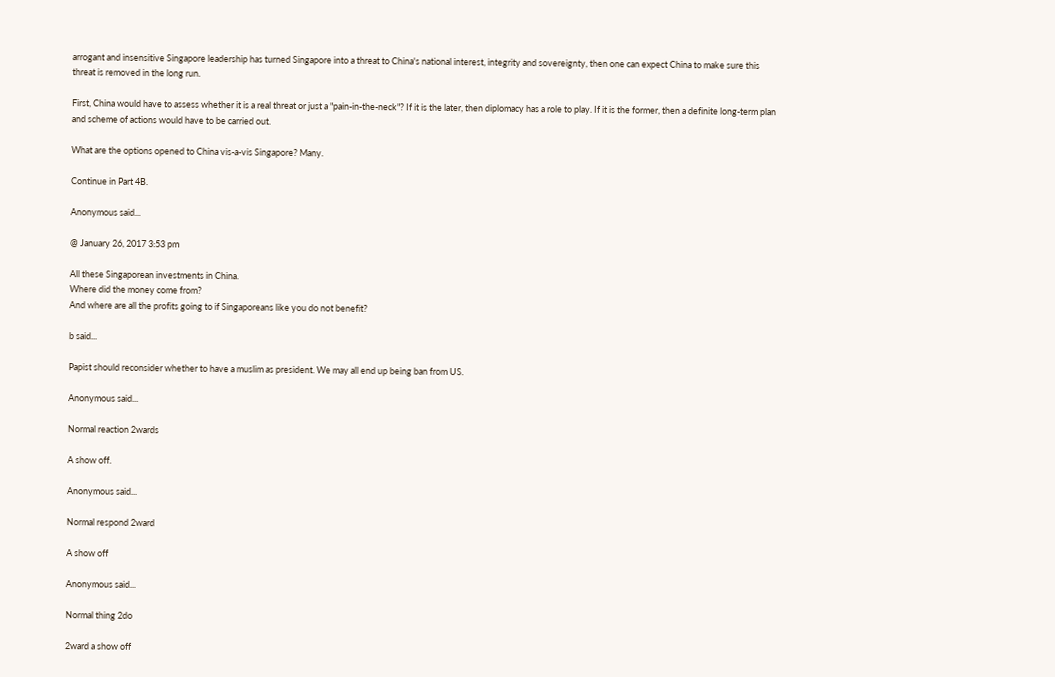arrogant and insensitive Singapore leadership has turned Singapore into a threat to China's national interest, integrity and sovereignty, then one can expect China to make sure this threat is removed in the long run.

First, China would have to assess whether it is a real threat or just a "pain-in-the-neck"? If it is the later, then diplomacy has a role to play. If it is the former, then a definite long-term plan and scheme of actions would have to be carried out.

What are the options opened to China vis-a-vis Singapore? Many.

Continue in Part 4B.

Anonymous said...

@ January 26, 2017 3:53 pm

All these Singaporean investments in China.
Where did the money come from?
And where are all the profits going to if Singaporeans like you do not benefit?

b said...

Papist should reconsider whether to have a muslim as president. We may all end up being ban from US.

Anonymous said...

Normal reaction 2wards

A show off.

Anonymous said...

Normal respond 2ward

A show off

Anonymous said...

Normal thing 2do

2ward a show off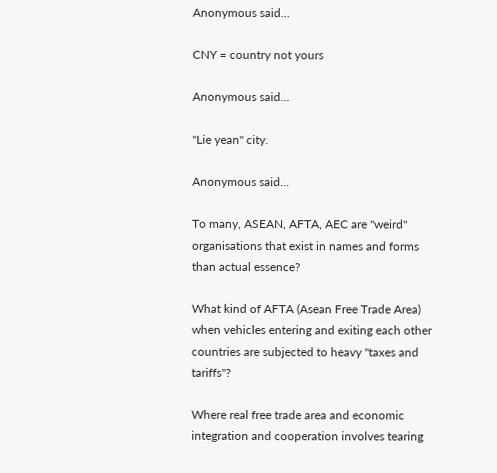Anonymous said...

CNY = country not yours

Anonymous said...

"Lie yean" city.

Anonymous said...

To many, ASEAN, AFTA, AEC are "weird" organisations that exist in names and forms than actual essence?

What kind of AFTA (Asean Free Trade Area) when vehicles entering and exiting each other countries are subjected to heavy "taxes and tariffs"?

Where real free trade area and economic integration and cooperation involves tearing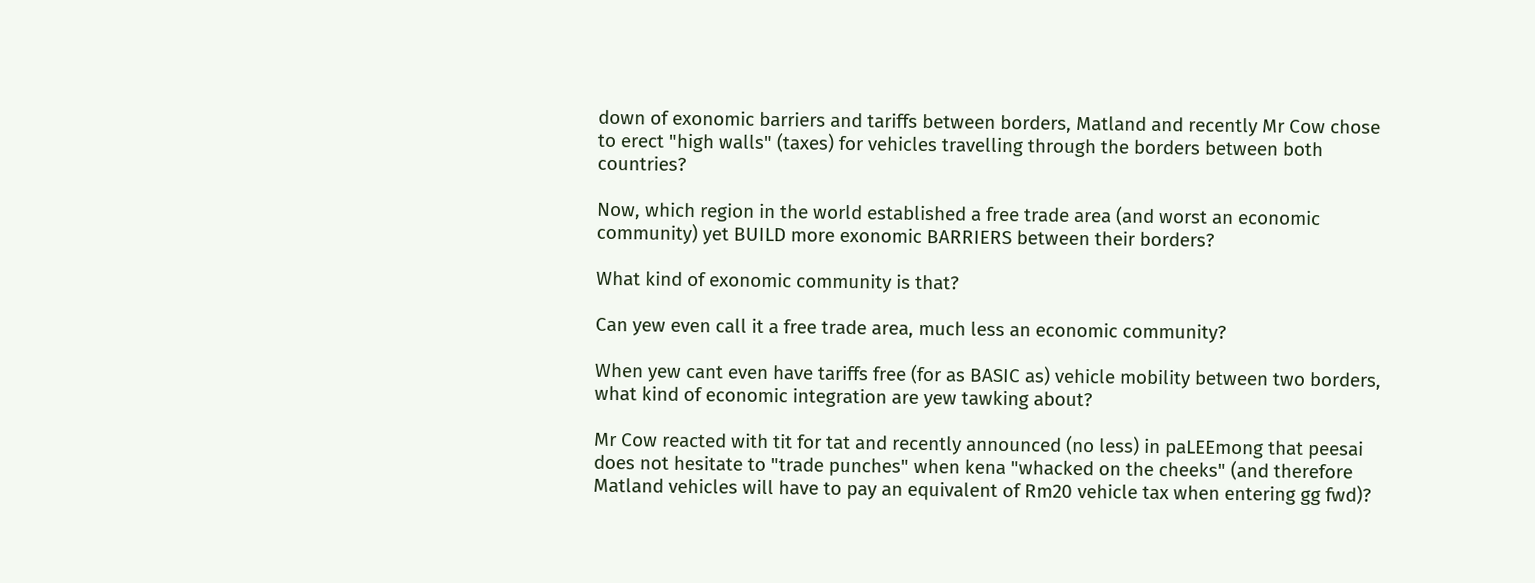down of exonomic barriers and tariffs between borders, Matland and recently Mr Cow chose to erect "high walls" (taxes) for vehicles travelling through the borders between both countries?

Now, which region in the world established a free trade area (and worst an economic community) yet BUILD more exonomic BARRIERS between their borders?

What kind of exonomic community is that?

Can yew even call it a free trade area, much less an economic community?

When yew cant even have tariffs free (for as BASIC as) vehicle mobility between two borders, what kind of economic integration are yew tawking about?

Mr Cow reacted with tit for tat and recently announced (no less) in paLEEmong that peesai does not hesitate to "trade punches" when kena "whacked on the cheeks" (and therefore Matland vehicles will have to pay an equivalent of Rm20 vehicle tax when entering gg fwd)?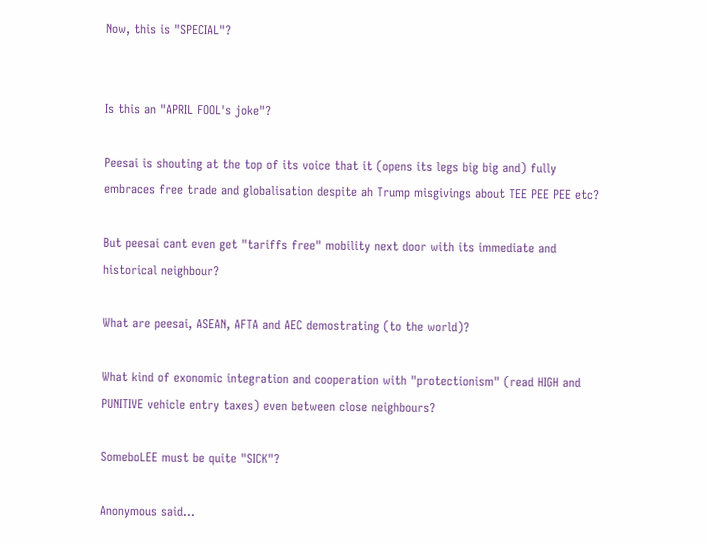Now, this is "SPECIAL"?


Is this an "APRIL FOOL's joke"?

Peesai is shouting at the top of its voice that it (opens its legs big big and) fully embraces free trade and globalisation despite ah Trump misgivings about TEE PEE PEE etc?

But peesai cant even get "tariffs free" mobility next door with its immediate and historical neighbour?

What are peesai, ASEAN, AFTA and AEC demostrating (to the world)?

What kind of exonomic integration and cooperation with "protectionism" (read HIGH and PUNITIVE vehicle entry taxes) even between close neighbours?

SomeboLEE must be quite "SICK"?

Anonymous said...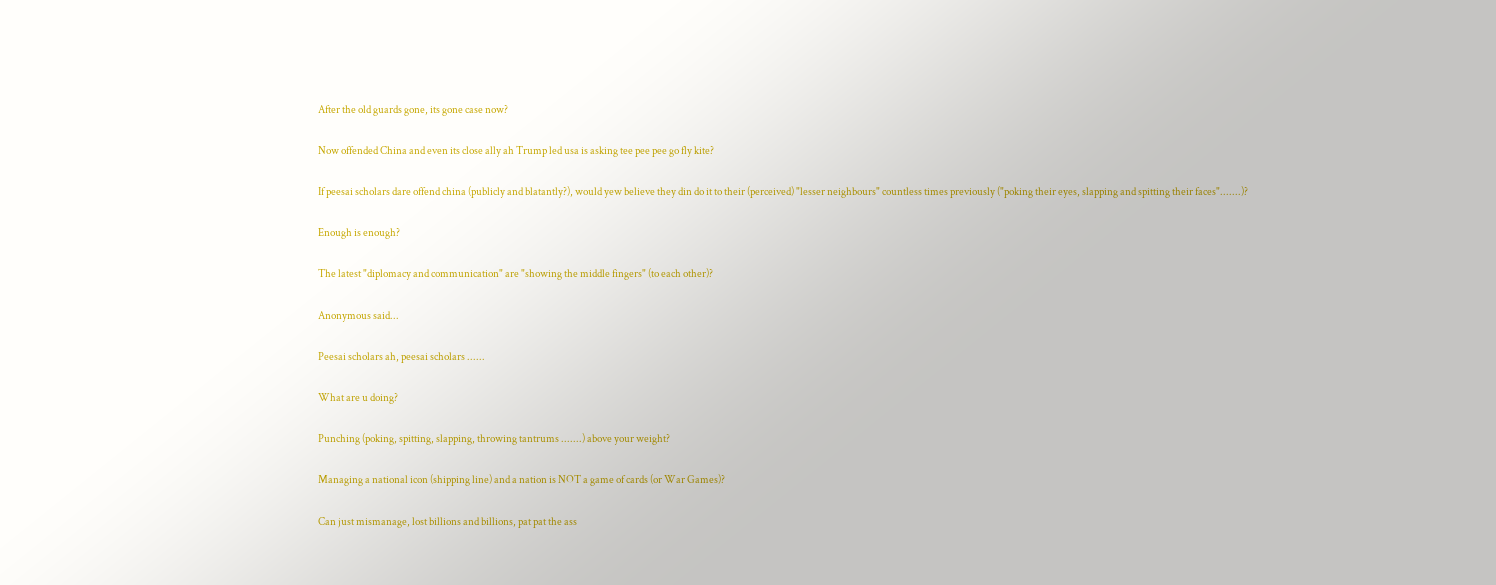After the old guards gone, its gone case now?

Now offended China and even its close ally ah Trump led usa is asking tee pee pee go fly kite?

If peesai scholars dare offend china (publicly and blatantly?), would yew believe they din do it to their (perceived) "lesser neighbours" countless times previously ("poking their eyes, slapping and spitting their faces".......)?

Enough is enough?

The latest "diplomacy and communication" are "showing the middle fingers" (to each other)?

Anonymous said...

Peesai scholars ah, peesai scholars ......

What are u doing?

Punching (poking, spitting, slapping, throwing tantrums .......) above your weight?

Managing a national icon (shipping line) and a nation is NOT a game of cards (or War Games)?

Can just mismanage, lost billions and billions, pat pat the ass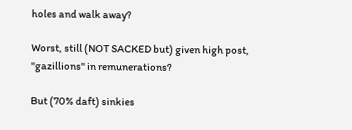holes and walk away?

Worst, still (NOT SACKED but) given high post, "gazillions" in remunerations?

But (70% daft) sinkies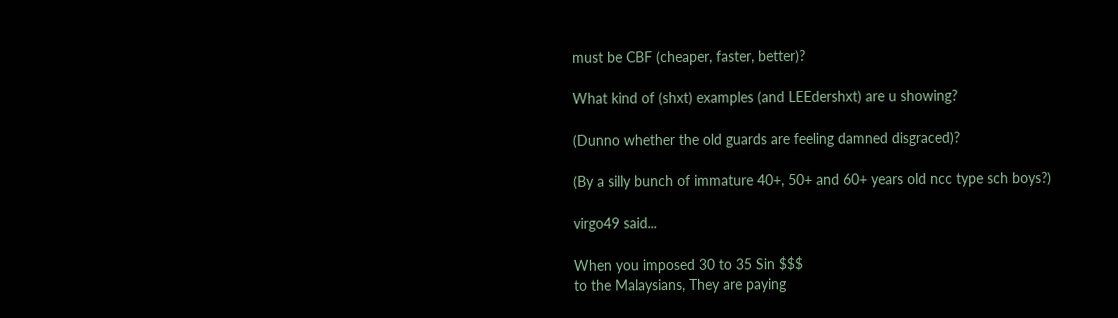must be CBF (cheaper, faster, better)?

What kind of (shxt) examples (and LEEdershxt) are u showing?

(Dunno whether the old guards are feeling damned disgraced)?

(By a silly bunch of immature 40+, 50+ and 60+ years old ncc type sch boys?)

virgo49 said...

When you imposed 30 to 35 Sin $$$
to the Malaysians, They are paying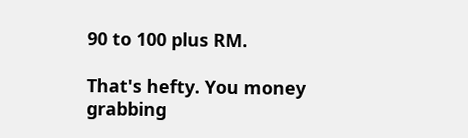90 to 100 plus RM.

That's hefty. You money grabbing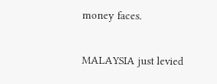money faces.

MALAYSIA just levied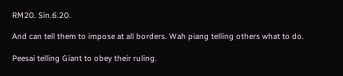RM20. Sin.6.20.

And can tell them to impose at all borders. Wah piang telling others what to do.

Peesai telling Giant to obey their ruling.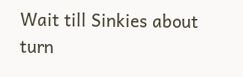Wait till Sinkies about turn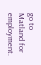go to Matland for employment.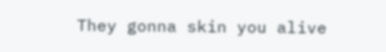They gonna skin you alive